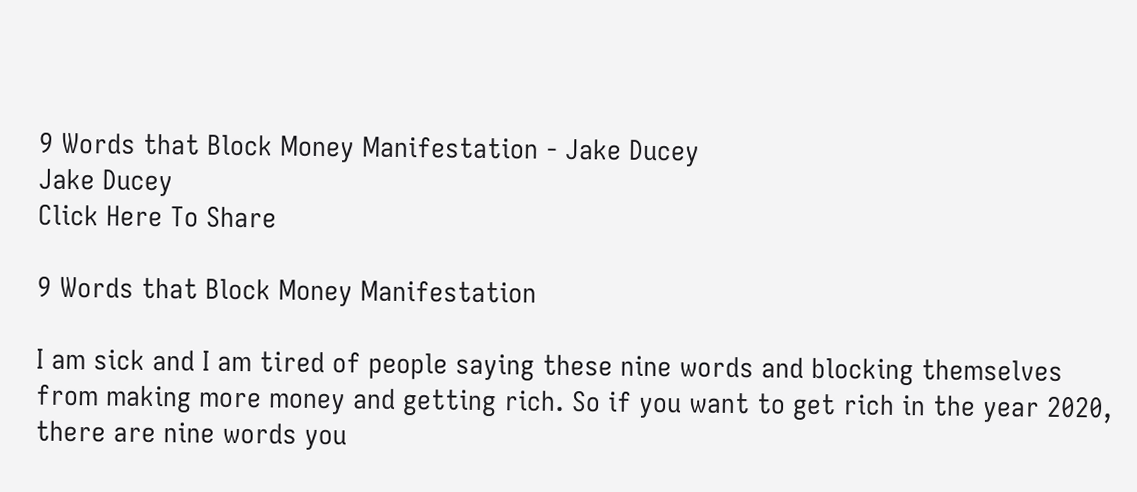9 Words that Block Money Manifestation - Jake Ducey
Jake Ducey
Click Here To Share

9 Words that Block Money Manifestation

I am sick and I am tired of people saying these nine words and blocking themselves from making more money and getting rich. So if you want to get rich in the year 2020, there are nine words you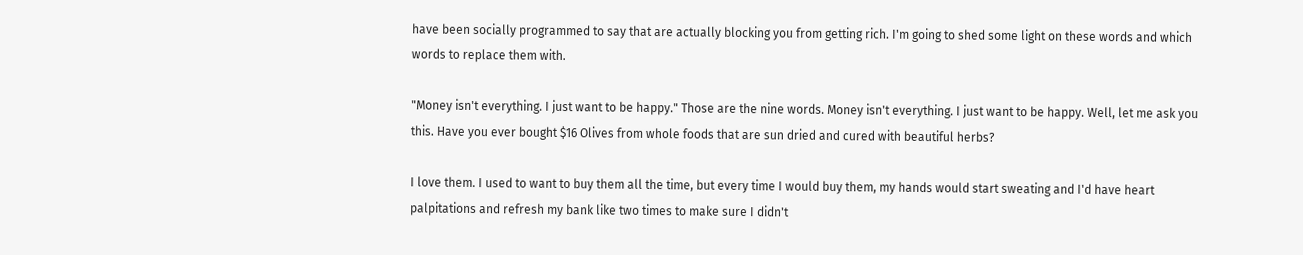have been socially programmed to say that are actually blocking you from getting rich. I'm going to shed some light on these words and which words to replace them with.

"Money isn't everything. I just want to be happy." Those are the nine words. Money isn't everything. I just want to be happy. Well, let me ask you this. Have you ever bought $16 Olives from whole foods that are sun dried and cured with beautiful herbs?

I love them. I used to want to buy them all the time, but every time I would buy them, my hands would start sweating and I'd have heart palpitations and refresh my bank like two times to make sure I didn't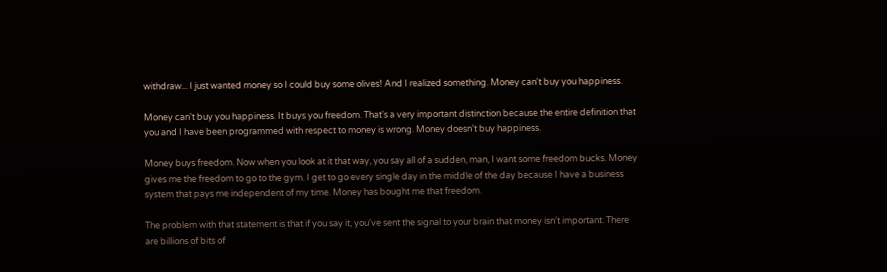withdraw... I just wanted money so I could buy some olives! And I realized something. Money can't buy you happiness.

Money can't buy you happiness. It buys you freedom. That's a very important distinction because the entire definition that you and I have been programmed with respect to money is wrong. Money doesn't buy happiness.

Money buys freedom. Now when you look at it that way, you say all of a sudden, man, I want some freedom bucks. Money gives me the freedom to go to the gym. I get to go every single day in the middle of the day because I have a business system that pays me independent of my time. Money has bought me that freedom.

The problem with that statement is that if you say it, you've sent the signal to your brain that money isn't important. There are billions of bits of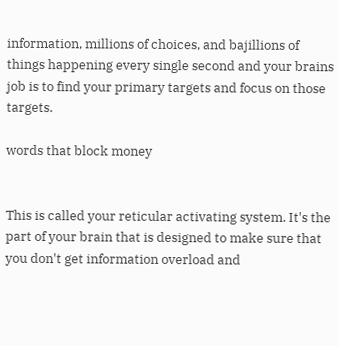information, millions of choices, and bajillions of things happening every single second and your brains job is to find your primary targets and focus on those targets.

words that block money


This is called your reticular activating system. It's the part of your brain that is designed to make sure that you don't get information overload and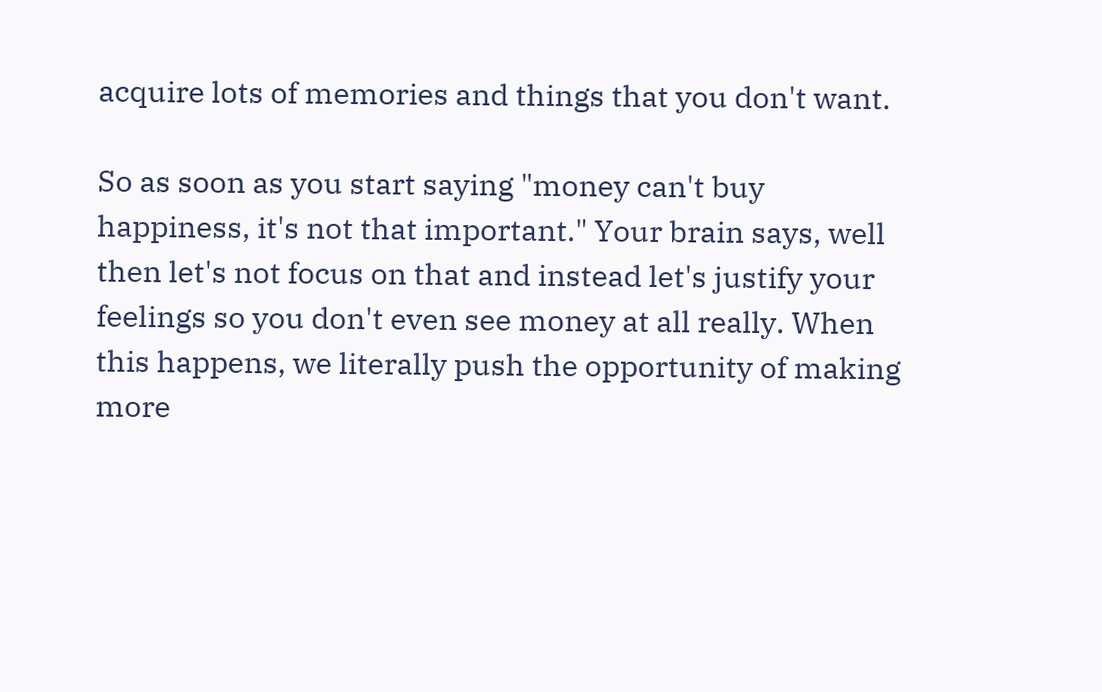acquire lots of memories and things that you don't want.

So as soon as you start saying "money can't buy happiness, it's not that important." Your brain says, well then let's not focus on that and instead let's justify your feelings so you don't even see money at all really. When this happens, we literally push the opportunity of making more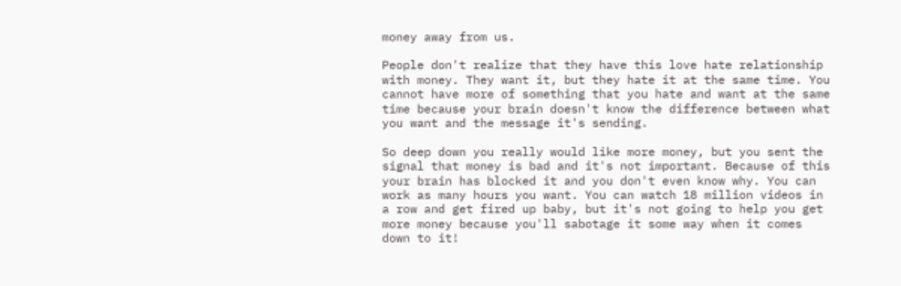money away from us.

People don't realize that they have this love hate relationship with money. They want it, but they hate it at the same time. You cannot have more of something that you hate and want at the same time because your brain doesn't know the difference between what you want and the message it's sending.

So deep down you really would like more money, but you sent the signal that money is bad and it's not important. Because of this your brain has blocked it and you don't even know why. You can work as many hours you want. You can watch 18 million videos in a row and get fired up baby, but it's not going to help you get more money because you'll sabotage it some way when it comes down to it!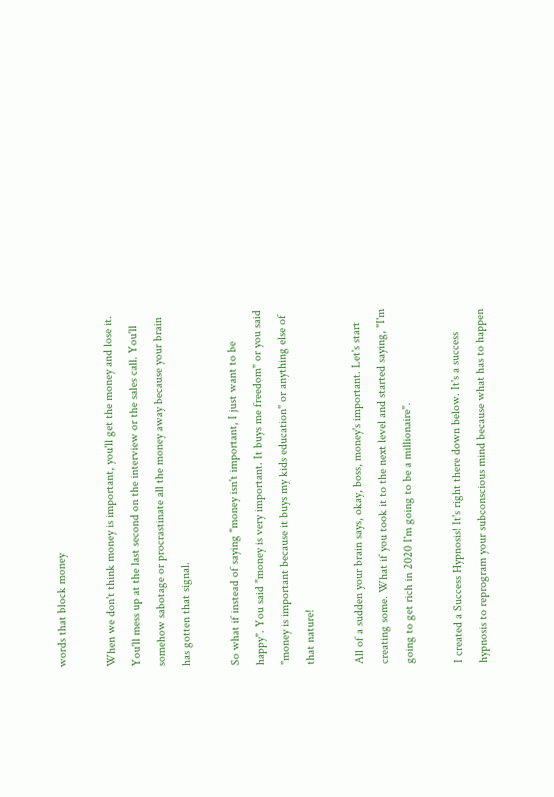words that block money

When we don't think money is important, you'll get the money and lose it. You'll mess up at the last second on the interview or the sales call. You'll somehow sabotage or procrastinate all the money away because your brain has gotten that signal.

So what if instead of saying "money isn't important, I just want to be happy". You said "money is very important. It buys me freedom" or you said "money is important because it buys my kids education" or anything else of that nature!

All of a sudden your brain says, okay, boss, money's important. Let's start creating some. What if you took it to the next level and started saying, "I'm going to get rich in 2020 I'm going to be a millionaire".

I created a Success Hypnosis! It's right there down below. It's a success hypnosis to reprogram your subconscious mind because what has to happen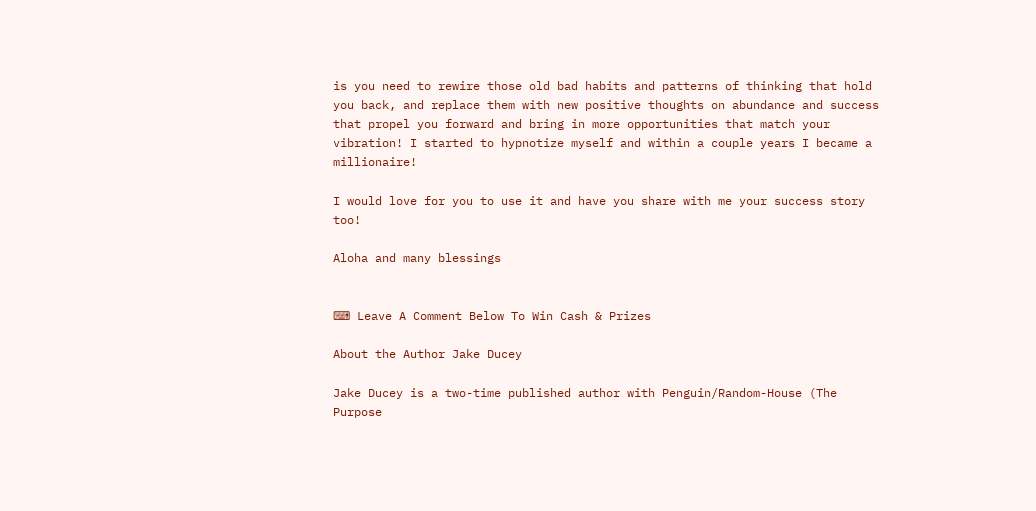is you need to rewire those old bad habits and patterns of thinking that hold you back, and replace them with new positive thoughts on abundance and success that propel you forward and bring in more opportunities that match your vibration! I started to hypnotize myself and within a couple years I became a millionaire!

I would love for you to use it and have you share with me your success story too!

Aloha and many blessings


⌨ Leave A Comment Below To Win Cash & Prizes

About the Author Jake Ducey

Jake Ducey is a two-time published author with Penguin/Random-House (The Purpose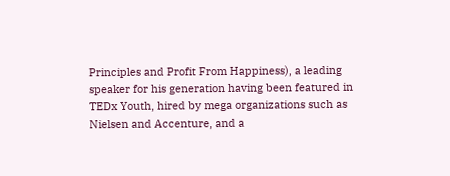Principles and Profit From Happiness), a leading speaker for his generation having been featured in TEDx Youth, hired by mega organizations such as Nielsen and Accenture, and a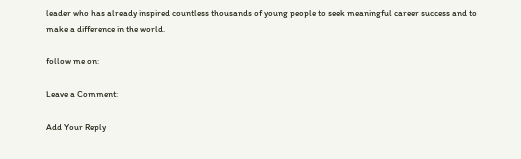leader who has already inspired countless thousands of young people to seek meaningful career success and to make a difference in the world.

follow me on:

Leave a Comment:

Add Your Reply